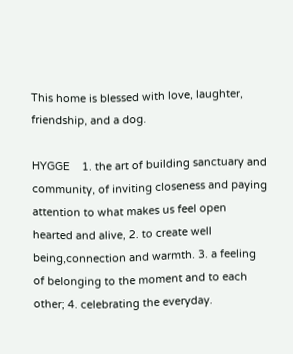This home is blessed with love, laughter, friendship, and a dog.

HYGGE    1. the art of building sanctuary and community, of inviting closeness and paying attention to what makes us feel open hearted and alive, 2. to create well being,connection and warmth. 3. a feeling of belonging to the moment and to each other; 4. celebrating the everyday.